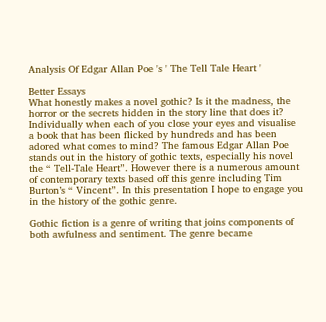Analysis Of Edgar Allan Poe 's ' The Tell Tale Heart '

Better Essays
What honestly makes a novel gothic? Is it the madness, the horror or the secrets hidden in the story line that does it? Individually when each of you close your eyes and visualise a book that has been flicked by hundreds and has been adored what comes to mind? The famous Edgar Allan Poe stands out in the history of gothic texts, especially his novel the “ Tell-Tale Heart”. However there is a numerous amount of contemporary texts based off this genre including Tim Burton’s “ Vincent”. In this presentation I hope to engage you in the history of the gothic genre.

Gothic fiction is a genre of writing that joins components of both awfulness and sentiment. The genre became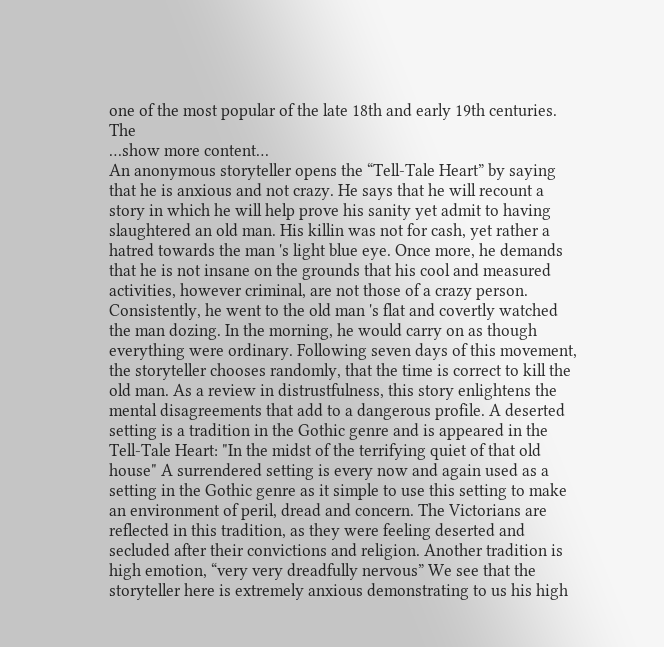one of the most popular of the late 18th and early 19th centuries. The
…show more content…
An anonymous storyteller opens the “Tell-Tale Heart” by saying that he is anxious and not crazy. He says that he will recount a story in which he will help prove his sanity yet admit to having slaughtered an old man. His killin was not for cash, yet rather a hatred towards the man 's light blue eye. Once more, he demands that he is not insane on the grounds that his cool and measured activities, however criminal, are not those of a crazy person. Consistently, he went to the old man 's flat and covertly watched the man dozing. In the morning, he would carry on as though everything were ordinary. Following seven days of this movement, the storyteller chooses randomly, that the time is correct to kill the old man. As a review in distrustfulness, this story enlightens the mental disagreements that add to a dangerous profile. A deserted setting is a tradition in the Gothic genre and is appeared in the Tell-Tale Heart: "In the midst of the terrifying quiet of that old house" A surrendered setting is every now and again used as a setting in the Gothic genre as it simple to use this setting to make an environment of peril, dread and concern. The Victorians are reflected in this tradition, as they were feeling deserted and secluded after their convictions and religion. Another tradition is high emotion, “very very dreadfully nervous” We see that the storyteller here is extremely anxious demonstrating to us his high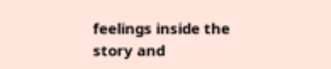feelings inside the story and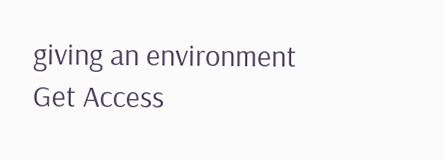giving an environment
Get Access